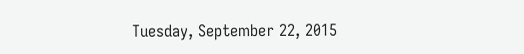Tuesday, September 22, 2015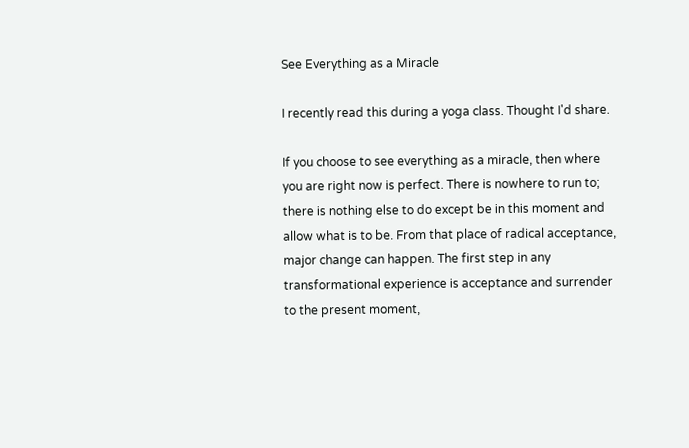See Everything as a Miracle

I recently read this during a yoga class. Thought I'd share.

If you choose to see everything as a miracle, then where you are right now is perfect. There is nowhere to run to; there is nothing else to do except be in this moment and allow what is to be. From that place of radical acceptance, major change can happen. The first step in any transformational experience is acceptance and surrender to the present moment,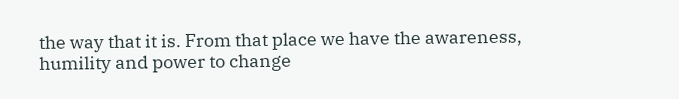the way that it is. From that place we have the awareness, humility and power to change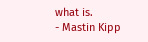what is.
- Mastin Kipp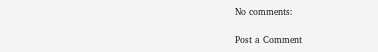No comments:

Post a Comment